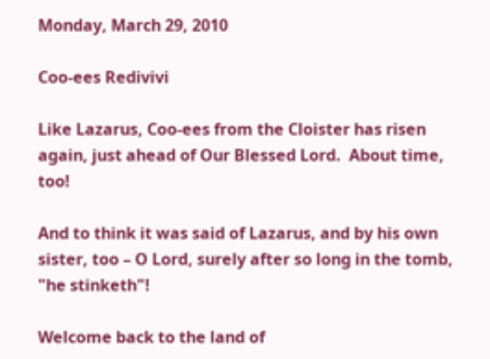Monday, March 29, 2010

Coo-ees Redivivi

Like Lazarus, Coo-ees from the Cloister has risen again, just ahead of Our Blessed Lord.  About time, too!

And to think it was said of Lazarus, and by his own sister, too – O Lord, surely after so long in the tomb, "he stinketh"!

Welcome back to the land of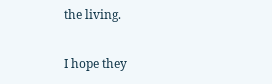the living.

I hope they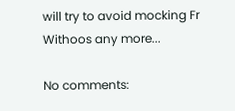will try to avoid mocking Fr Withoos any more...

No comments: